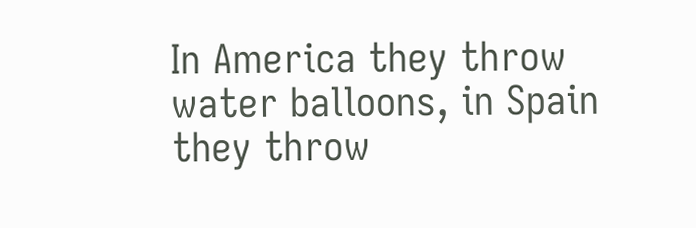In America they throw water balloons, in Spain they throw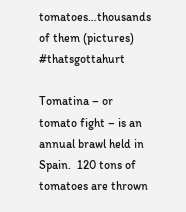tomatoes…thousands of them (pictures) #thatsgottahurt

Tomatina – or tomato fight – is an annual brawl held in Spain.  120 tons of tomatoes are thrown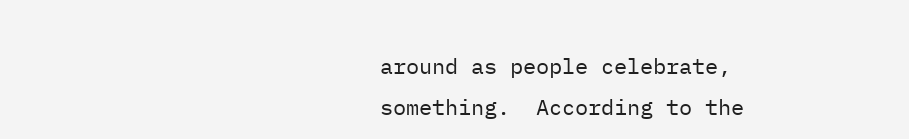around as people celebrate, something.  According to the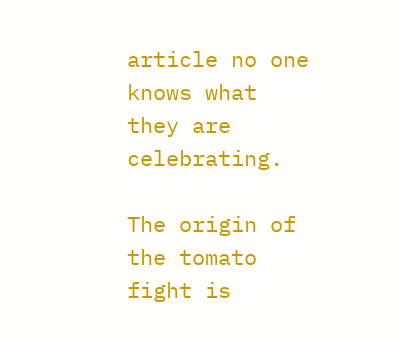article no one knows what they are celebrating.

The origin of the tomato fight is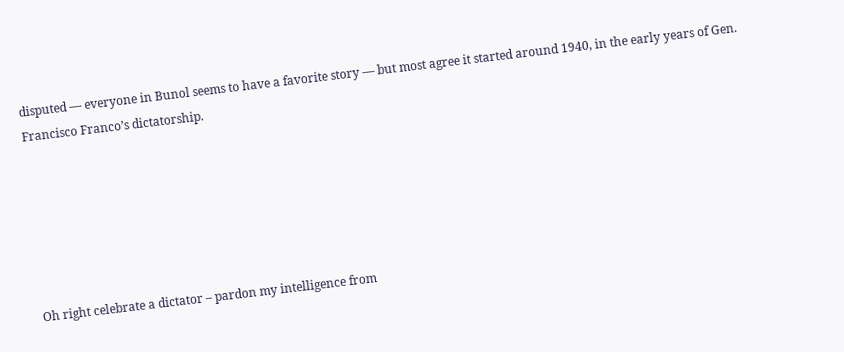disputed — everyone in Bunol seems to have a favorite story — but most agree it started around 1940, in the early years of Gen. Francisco Franco’s dictatorship.






Oh right celebrate a dictator – pardon my intelligence from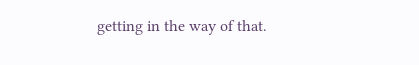getting in the way of that.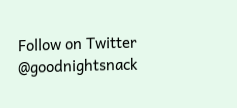Follow on Twitter @goodnightsnack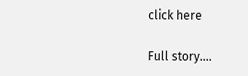click here

Full story….